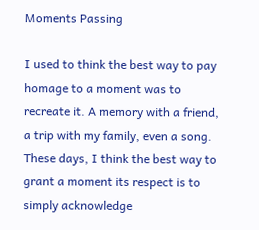Moments Passing

I used to think the best way to pay homage to a moment was to recreate it. A memory with a friend, a trip with my family, even a song. These days, I think the best way to grant a moment its respect is to simply acknowledge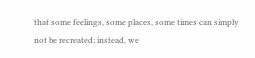that some feelings, some places, some times can simply not be recreated; instead, we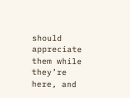should appreciate them while they’re here, and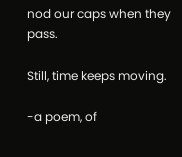nod our caps when they pass.

Still, time keeps moving.

-a poem, of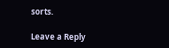sorts.

Leave a Reply